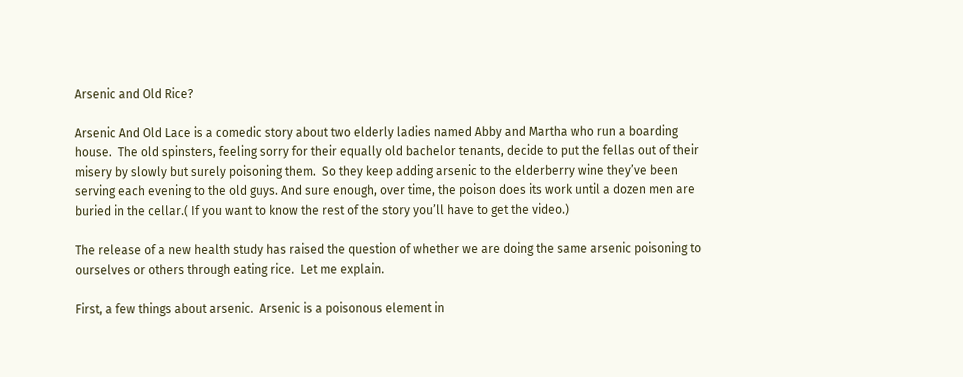Arsenic and Old Rice?

Arsenic And Old Lace is a comedic story about two elderly ladies named Abby and Martha who run a boarding house.  The old spinsters, feeling sorry for their equally old bachelor tenants, decide to put the fellas out of their misery by slowly but surely poisoning them.  So they keep adding arsenic to the elderberry wine they’ve been serving each evening to the old guys. And sure enough, over time, the poison does its work until a dozen men are buried in the cellar.( If you want to know the rest of the story you’ll have to get the video.)

The release of a new health study has raised the question of whether we are doing the same arsenic poisoning to ourselves or others through eating rice.  Let me explain.

First, a few things about arsenic.  Arsenic is a poisonous element in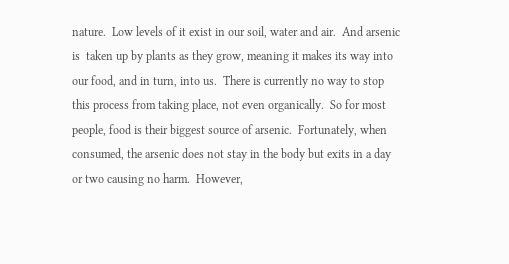nature.  Low levels of it exist in our soil, water and air.  And arsenic is  taken up by plants as they grow, meaning it makes its way into our food, and in turn, into us.  There is currently no way to stop this process from taking place, not even organically.  So for most people, food is their biggest source of arsenic.  Fortunately, when consumed, the arsenic does not stay in the body but exits in a day or two causing no harm.  However,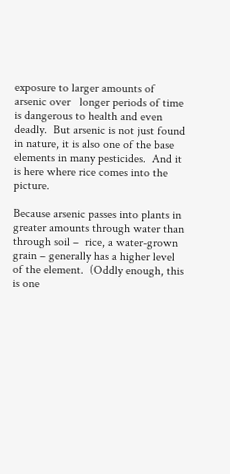exposure to larger amounts of arsenic over   longer periods of time is dangerous to health and even deadly.  But arsenic is not just found in nature, it is also one of the base elements in many pesticides.  And it is here where rice comes into the picture.

Because arsenic passes into plants in greater amounts through water than through soil –  rice, a water-grown grain – generally has a higher level of the element.  (Oddly enough, this is one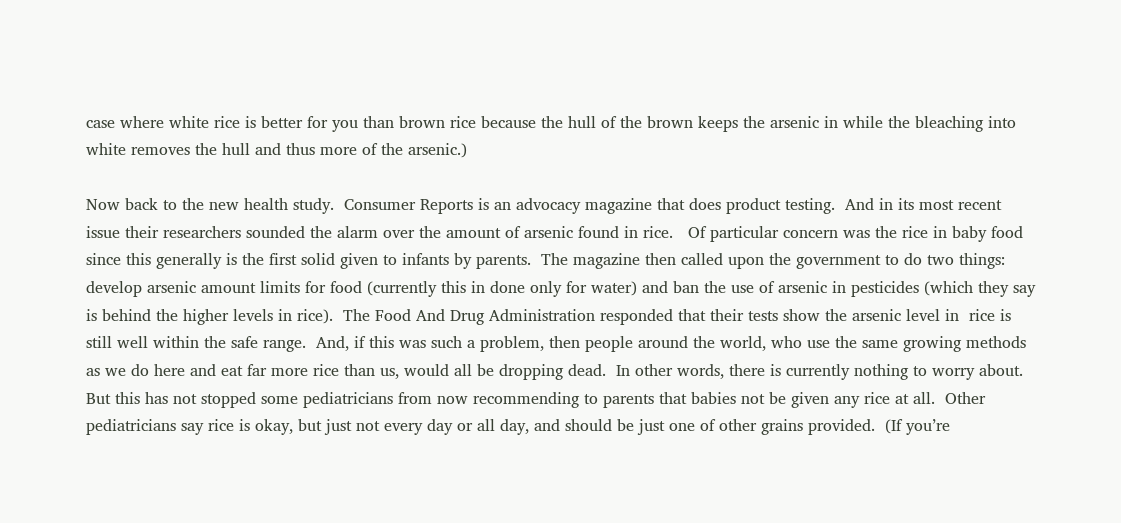case where white rice is better for you than brown rice because the hull of the brown keeps the arsenic in while the bleaching into white removes the hull and thus more of the arsenic.)

Now back to the new health study.  Consumer Reports is an advocacy magazine that does product testing.  And in its most recent issue their researchers sounded the alarm over the amount of arsenic found in rice.   Of particular concern was the rice in baby food since this generally is the first solid given to infants by parents.  The magazine then called upon the government to do two things: develop arsenic amount limits for food (currently this in done only for water) and ban the use of arsenic in pesticides (which they say is behind the higher levels in rice).  The Food And Drug Administration responded that their tests show the arsenic level in  rice is still well within the safe range.  And, if this was such a problem, then people around the world, who use the same growing methods as we do here and eat far more rice than us, would all be dropping dead.  In other words, there is currently nothing to worry about.  But this has not stopped some pediatricians from now recommending to parents that babies not be given any rice at all.  Other pediatricians say rice is okay, but just not every day or all day, and should be just one of other grains provided.  (If you’re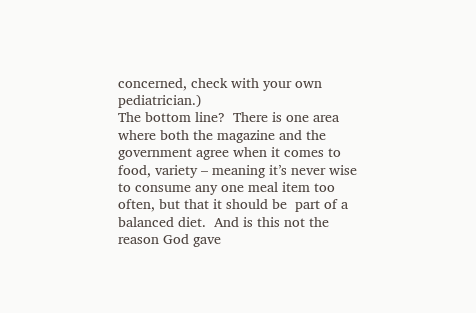concerned, check with your own pediatrician.)
The bottom line?  There is one area where both the magazine and the government agree when it comes to food, variety – meaning it’s never wise to consume any one meal item too often, but that it should be  part of a balanced diet.  And is this not the reason God gave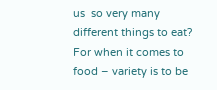us  so very many different things to eat?  For when it comes to food – variety is to be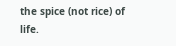the spice (not rice) of life.